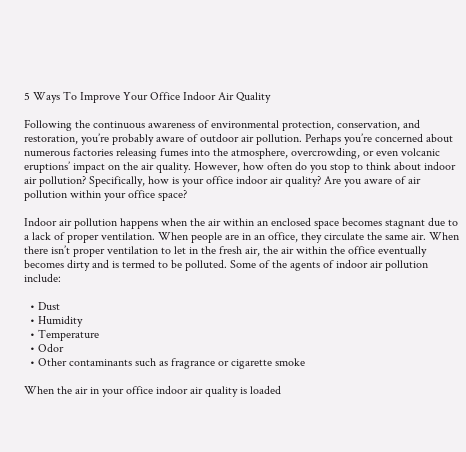5 Ways To Improve Your Office Indoor Air Quality

Following the continuous awareness of environmental protection, conservation, and restoration, you’re probably aware of outdoor air pollution. Perhaps you’re concerned about numerous factories releasing fumes into the atmosphere, overcrowding, or even volcanic eruptions’ impact on the air quality. However, how often do you stop to think about indoor air pollution? Specifically, how is your office indoor air quality? Are you aware of air pollution within your office space?

Indoor air pollution happens when the air within an enclosed space becomes stagnant due to a lack of proper ventilation. When people are in an office, they circulate the same air. When there isn’t proper ventilation to let in the fresh air, the air within the office eventually becomes dirty and is termed to be polluted. Some of the agents of indoor air pollution include:

  • Dust
  • Humidity
  • Temperature
  • Odor
  • Other contaminants such as fragrance or cigarette smoke

When the air in your office indoor air quality is loaded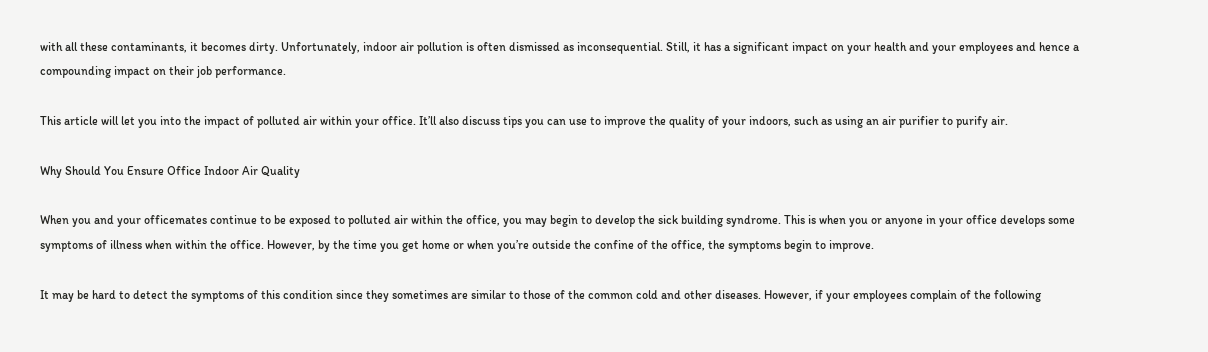with all these contaminants, it becomes dirty. Unfortunately, indoor air pollution is often dismissed as inconsequential. Still, it has a significant impact on your health and your employees and hence a compounding impact on their job performance.

This article will let you into the impact of polluted air within your office. It’ll also discuss tips you can use to improve the quality of your indoors, such as using an air purifier to purify air.

Why Should You Ensure Office Indoor Air Quality

When you and your officemates continue to be exposed to polluted air within the office, you may begin to develop the sick building syndrome. This is when you or anyone in your office develops some symptoms of illness when within the office. However, by the time you get home or when you’re outside the confine of the office, the symptoms begin to improve.

It may be hard to detect the symptoms of this condition since they sometimes are similar to those of the common cold and other diseases. However, if your employees complain of the following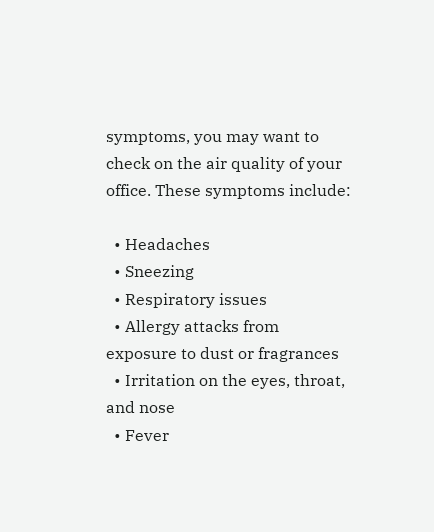symptoms, you may want to check on the air quality of your office. These symptoms include:

  • Headaches
  • Sneezing
  • Respiratory issues
  • Allergy attacks from exposure to dust or fragrances
  • Irritation on the eyes, throat, and nose
  • Fever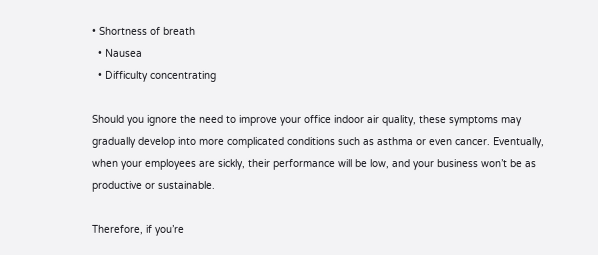• Shortness of breath
  • Nausea
  • Difficulty concentrating

Should you ignore the need to improve your office indoor air quality, these symptoms may gradually develop into more complicated conditions such as asthma or even cancer. Eventually, when your employees are sickly, their performance will be low, and your business won’t be as productive or sustainable.

Therefore, if you’re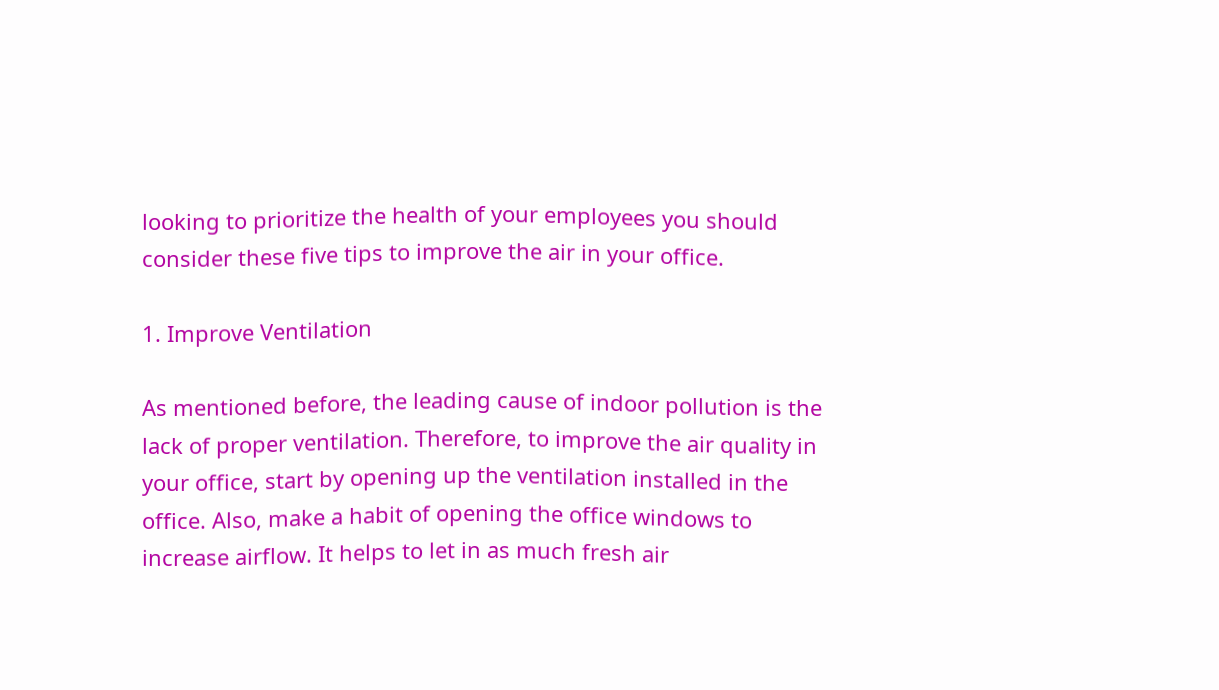looking to prioritize the health of your employees you should consider these five tips to improve the air in your office.

1. Improve Ventilation

As mentioned before, the leading cause of indoor pollution is the lack of proper ventilation. Therefore, to improve the air quality in your office, start by opening up the ventilation installed in the office. Also, make a habit of opening the office windows to increase airflow. It helps to let in as much fresh air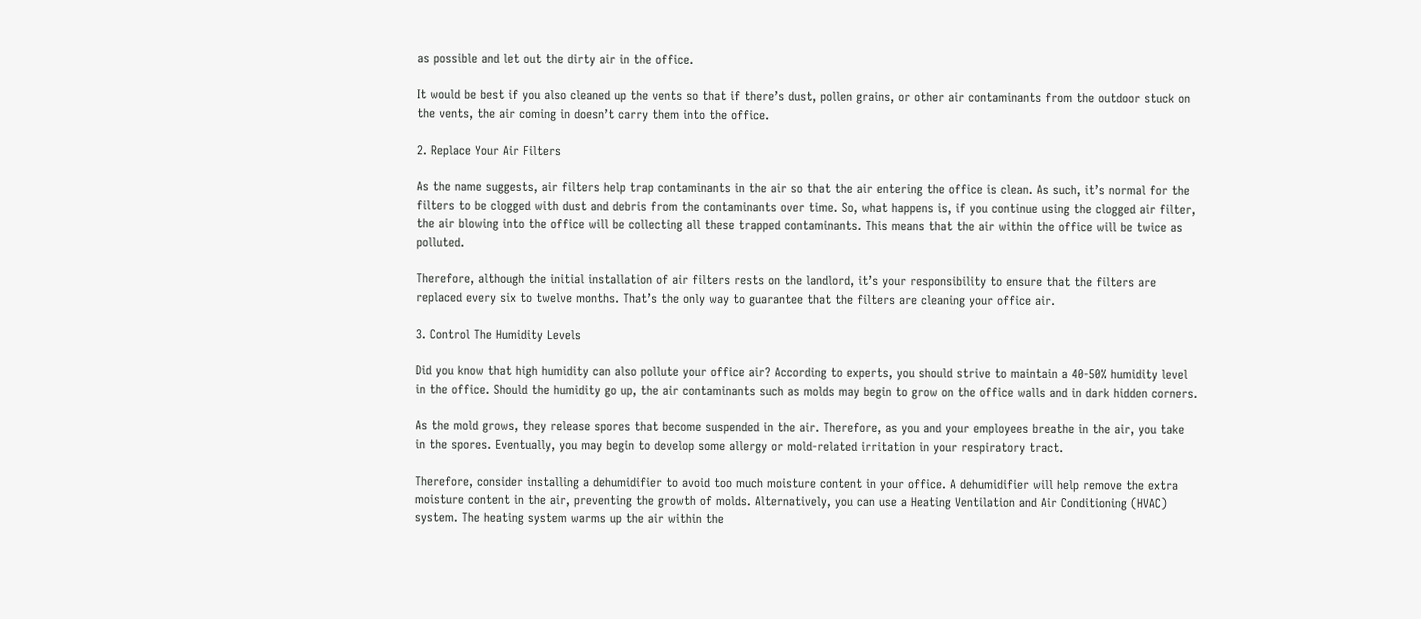as possible and let out the dirty air in the office.

It would be best if you also cleaned up the vents so that if there’s dust, pollen grains, or other air contaminants from the outdoor stuck on the vents, the air coming in doesn’t carry them into the office.

2. Replace Your Air Filters

As the name suggests, air filters help trap contaminants in the air so that the air entering the office is clean. As such, it’s normal for the filters to be clogged with dust and debris from the contaminants over time. So, what happens is, if you continue using the clogged air filter, the air blowing into the office will be collecting all these trapped contaminants. This means that the air within the office will be twice as polluted.

Therefore, although the initial installation of air filters rests on the landlord, it’s your responsibility to ensure that the filters are replaced every six to twelve months. That’s the only way to guarantee that the filters are cleaning your office air.

3. Control The Humidity Levels

Did you know that high humidity can also pollute your office air? According to experts, you should strive to maintain a 40-50% humidity level in the office. Should the humidity go up, the air contaminants such as molds may begin to grow on the office walls and in dark hidden corners.

As the mold grows, they release spores that become suspended in the air. Therefore, as you and your employees breathe in the air, you take in the spores. Eventually, you may begin to develop some allergy or mold-related irritation in your respiratory tract.

Therefore, consider installing a dehumidifier to avoid too much moisture content in your office. A dehumidifier will help remove the extra moisture content in the air, preventing the growth of molds. Alternatively, you can use a Heating Ventilation and Air Conditioning (HVAC) system. The heating system warms up the air within the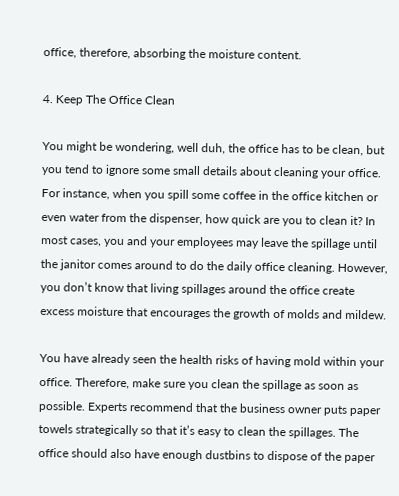office, therefore, absorbing the moisture content.

4. Keep The Office Clean

You might be wondering, well duh, the office has to be clean, but you tend to ignore some small details about cleaning your office. For instance, when you spill some coffee in the office kitchen or even water from the dispenser, how quick are you to clean it? In most cases, you and your employees may leave the spillage until the janitor comes around to do the daily office cleaning. However, you don’t know that living spillages around the office create excess moisture that encourages the growth of molds and mildew.

You have already seen the health risks of having mold within your office. Therefore, make sure you clean the spillage as soon as possible. Experts recommend that the business owner puts paper towels strategically so that it’s easy to clean the spillages. The office should also have enough dustbins to dispose of the paper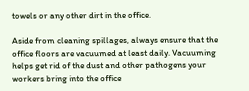towels or any other dirt in the office.

Aside from cleaning spillages, always ensure that the office floors are vacuumed at least daily. Vacuuming helps get rid of the dust and other pathogens your workers bring into the office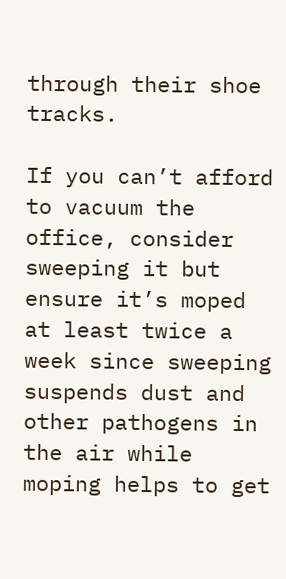through their shoe tracks.

If you can’t afford to vacuum the office, consider sweeping it but ensure it’s moped at least twice a week since sweeping suspends dust and other pathogens in the air while moping helps to get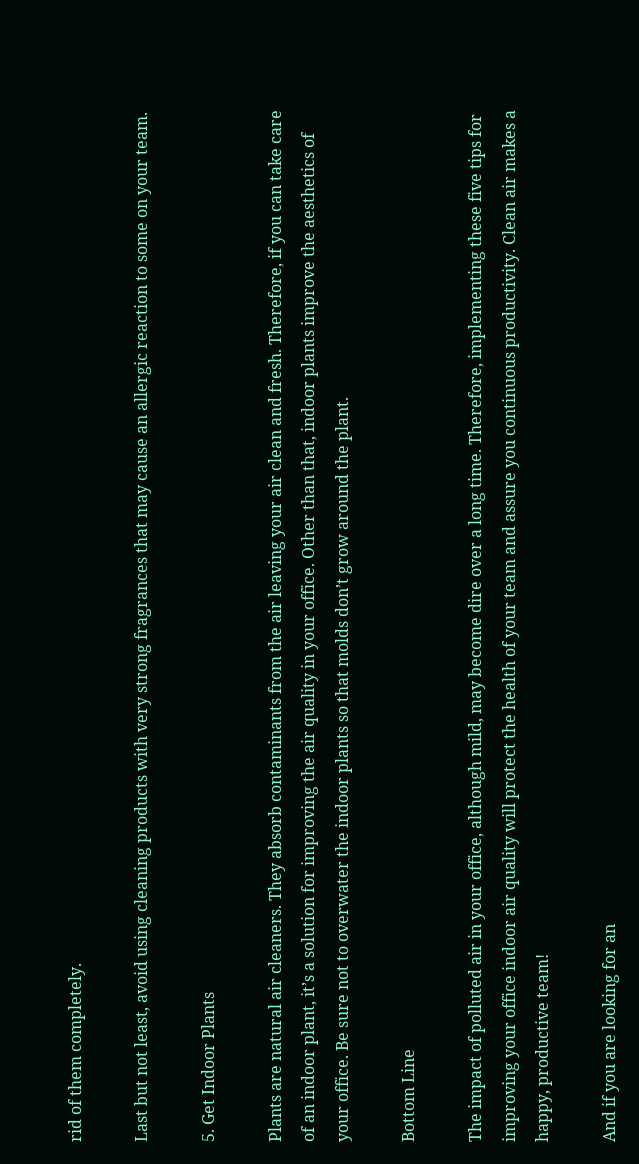rid of them completely.

Last but not least, avoid using cleaning products with very strong fragrances that may cause an allergic reaction to some on your team.

5. Get Indoor Plants

Plants are natural air cleaners. They absorb contaminants from the air leaving your air clean and fresh. Therefore, if you can take care of an indoor plant, it’s a solution for improving the air quality in your office. Other than that, indoor plants improve the aesthetics of your office. Be sure not to overwater the indoor plants so that molds don’t grow around the plant.

Bottom Line

The impact of polluted air in your office, although mild, may become dire over a long time. Therefore, implementing these five tips for improving your office indoor air quality will protect the health of your team and assure you continuous productivity. Clean air makes a happy, productive team!

And if you are looking for an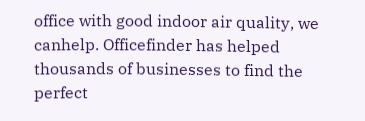office with good indoor air quality, we canhelp. Officefinder has helped thousands of businesses to find the perfect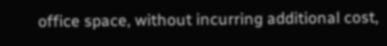office space, without incurring additional cost,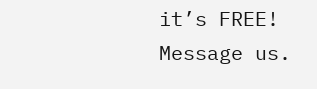it’s FREE! Message us.